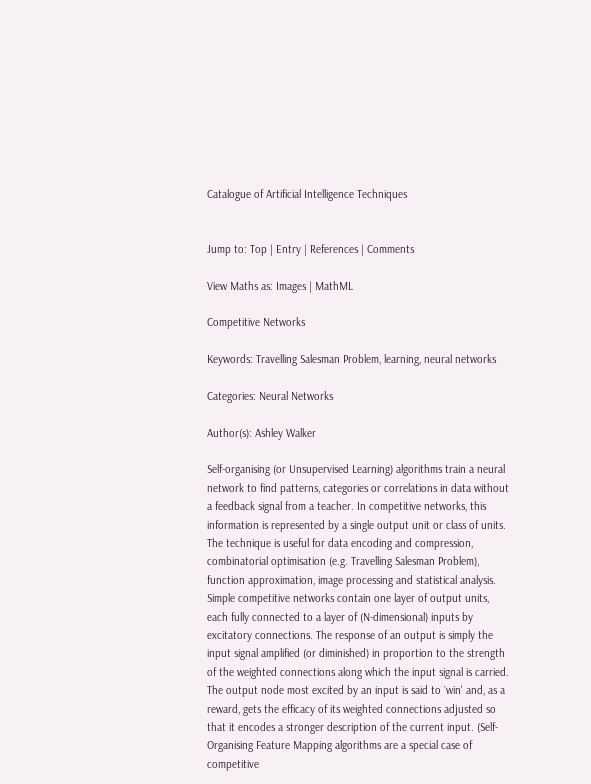Catalogue of Artificial Intelligence Techniques


Jump to: Top | Entry | References | Comments

View Maths as: Images | MathML

Competitive Networks

Keywords: Travelling Salesman Problem, learning, neural networks

Categories: Neural Networks

Author(s): Ashley Walker

Self-organising (or Unsupervised Learning) algorithms train a neural network to find patterns, categories or correlations in data without a feedback signal from a teacher. In competitive networks, this information is represented by a single output unit or class of units. The technique is useful for data encoding and compression, combinatorial optimisation (e.g. Travelling Salesman Problem), function approximation, image processing and statistical analysis. Simple competitive networks contain one layer of output units, each fully connected to a layer of (N-dimensional) inputs by excitatory connections. The response of an output is simply the input signal amplified (or diminished) in proportion to the strength of the weighted connections along which the input signal is carried. The output node most excited by an input is said to `win' and, as a reward, gets the efficacy of its weighted connections adjusted so that it encodes a stronger description of the current input. (Self-Organising Feature Mapping algorithms are a special case of competitive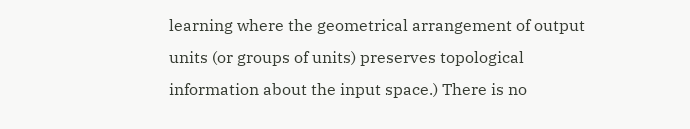learning where the geometrical arrangement of output units (or groups of units) preserves topological information about the input space.) There is no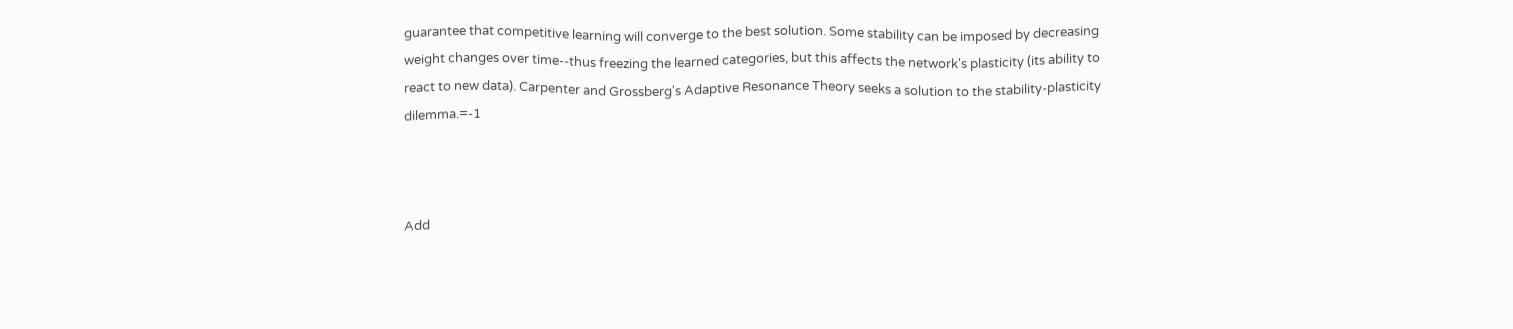guarantee that competitive learning will converge to the best solution. Some stability can be imposed by decreasing weight changes over time--thus freezing the learned categories, but this affects the network's plasticity (its ability to react to new data). Carpenter and Grossberg's Adaptive Resonance Theory seeks a solution to the stability-plasticity dilemma.=-1



Add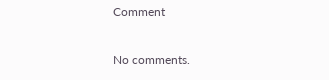Comment

No comments.